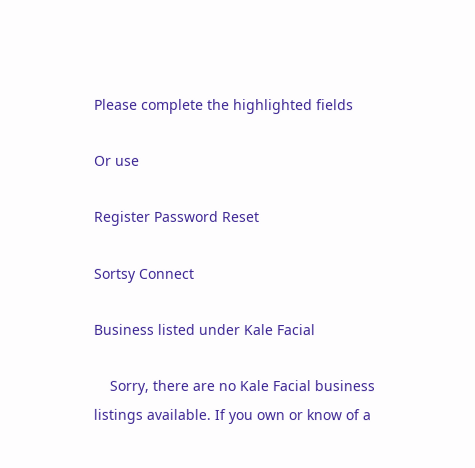Please complete the highlighted fields

Or use

Register Password Reset

Sortsy Connect

Business listed under Kale Facial

    Sorry, there are no Kale Facial business listings available. If you own or know of a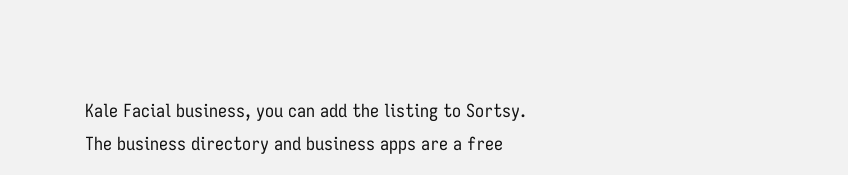Kale Facial business, you can add the listing to Sortsy. The business directory and business apps are a free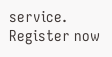service. Register now